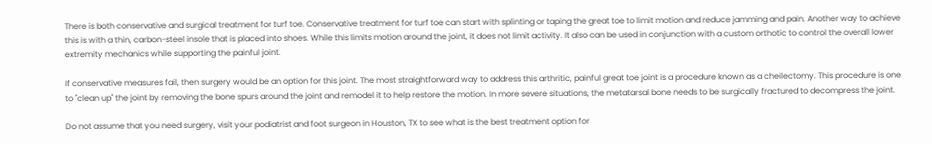There is both conservative and surgical treatment for turf toe. Conservative treatment for turf toe can start with splinting or taping the great toe to limit motion and reduce jamming and pain. Another way to achieve this is with a thin, carbon-steel insole that is placed into shoes. While this limits motion around the joint, it does not limit activity. It also can be used in conjunction with a custom orthotic to control the overall lower extremity mechanics while supporting the painful joint.

If conservative measures fail, then surgery would be an option for this joint. The most straightforward way to address this arthritic, painful great toe joint is a procedure known as a cheilectomy. This procedure is one to "clean up" the joint by removing the bone spurs around the joint and remodel it to help restore the motion. In more severe situations, the metatarsal bone needs to be surgically fractured to decompress the joint.

Do not assume that you need surgery, visit your podiatrist and foot surgeon in Houston, TX to see what is the best treatment option for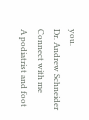you.
Dr. Andrew Schneider
Connect with me
A podiatrist and foot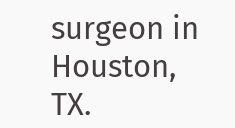surgeon in Houston, TX.